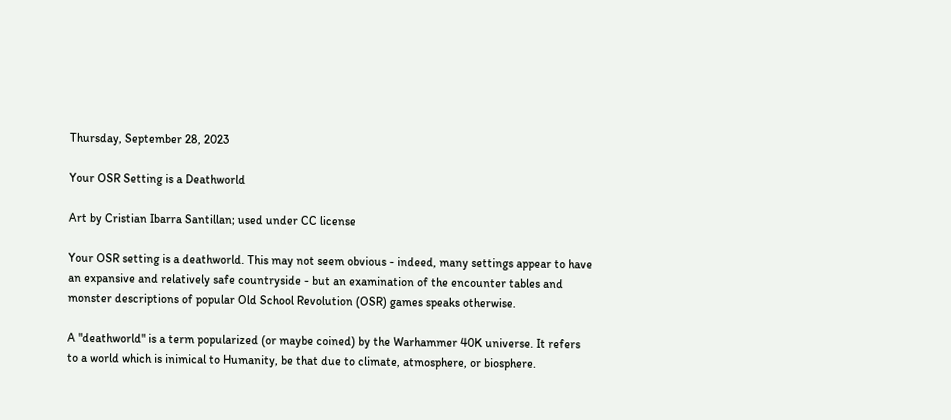Thursday, September 28, 2023

Your OSR Setting is a Deathworld

Art by Cristian Ibarra Santillan; used under CC license

Your OSR setting is a deathworld. This may not seem obvious - indeed, many settings appear to have an expansive and relatively safe countryside - but an examination of the encounter tables and monster descriptions of popular Old School Revolution (OSR) games speaks otherwise.

A "deathworld" is a term popularized (or maybe coined) by the Warhammer 40K universe. It refers to a world which is inimical to Humanity, be that due to climate, atmosphere, or biosphere.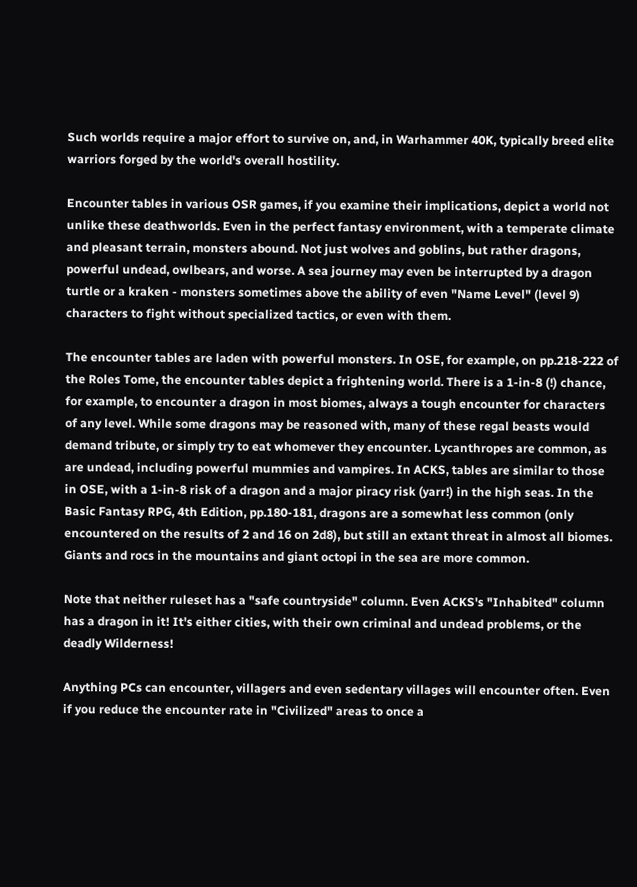Such worlds require a major effort to survive on, and, in Warhammer 40K, typically breed elite warriors forged by the world's overall hostility.

Encounter tables in various OSR games, if you examine their implications, depict a world not unlike these deathworlds. Even in the perfect fantasy environment, with a temperate climate and pleasant terrain, monsters abound. Not just wolves and goblins, but rather dragons, powerful undead, owlbears, and worse. A sea journey may even be interrupted by a dragon turtle or a kraken - monsters sometimes above the ability of even "Name Level" (level 9) characters to fight without specialized tactics, or even with them.

The encounter tables are laden with powerful monsters. In OSE, for example, on pp.218-222 of the Roles Tome, the encounter tables depict a frightening world. There is a 1-in-8 (!) chance, for example, to encounter a dragon in most biomes, always a tough encounter for characters of any level. While some dragons may be reasoned with, many of these regal beasts would demand tribute, or simply try to eat whomever they encounter. Lycanthropes are common, as are undead, including powerful mummies and vampires. In ACKS, tables are similar to those in OSE, with a 1-in-8 risk of a dragon and a major piracy risk (yarr!) in the high seas. In the Basic Fantasy RPG, 4th Edition, pp.180-181, dragons are a somewhat less common (only encountered on the results of 2 and 16 on 2d8), but still an extant threat in almost all biomes. Giants and rocs in the mountains and giant octopi in the sea are more common.

Note that neither ruleset has a "safe countryside" column. Even ACKS's "Inhabited" column has a dragon in it! It's either cities, with their own criminal and undead problems, or the deadly Wilderness!

Anything PCs can encounter, villagers and even sedentary villages will encounter often. Even if you reduce the encounter rate in "Civilized" areas to once a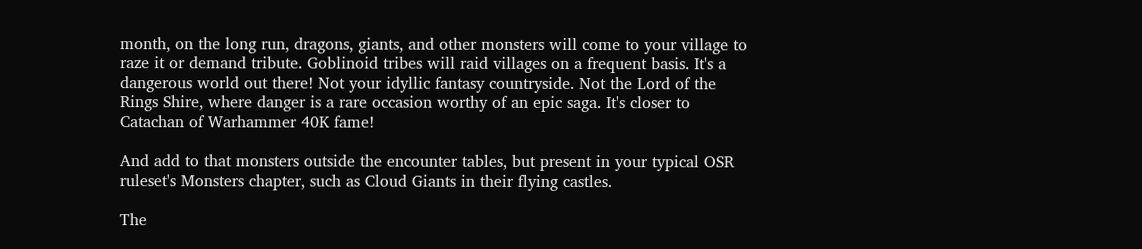month, on the long run, dragons, giants, and other monsters will come to your village to raze it or demand tribute. Goblinoid tribes will raid villages on a frequent basis. It's a dangerous world out there! Not your idyllic fantasy countryside. Not the Lord of the Rings Shire, where danger is a rare occasion worthy of an epic saga. It's closer to Catachan of Warhammer 40K fame!

And add to that monsters outside the encounter tables, but present in your typical OSR ruleset's Monsters chapter, such as Cloud Giants in their flying castles.

The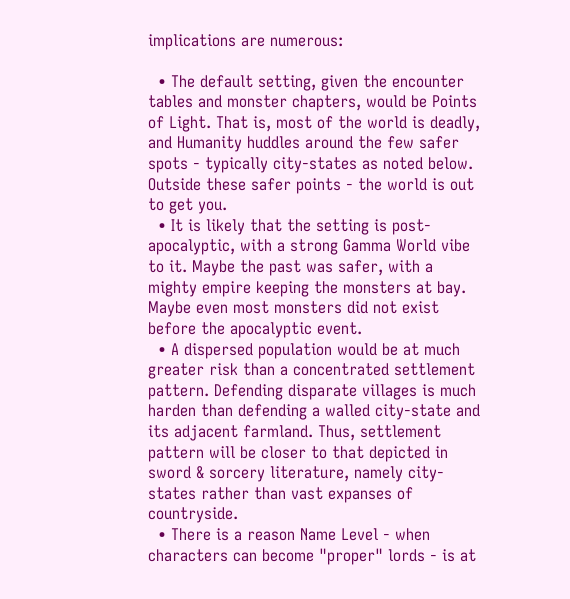implications are numerous:

  • The default setting, given the encounter tables and monster chapters, would be Points of Light. That is, most of the world is deadly, and Humanity huddles around the few safer spots - typically city-states as noted below. Outside these safer points - the world is out to get you.
  • It is likely that the setting is post-apocalyptic, with a strong Gamma World vibe to it. Maybe the past was safer, with a mighty empire keeping the monsters at bay. Maybe even most monsters did not exist before the apocalyptic event.
  • A dispersed population would be at much greater risk than a concentrated settlement pattern. Defending disparate villages is much harden than defending a walled city-state and its adjacent farmland. Thus, settlement pattern will be closer to that depicted in sword & sorcery literature, namely city-states rather than vast expanses of countryside.
  • There is a reason Name Level - when characters can become "proper" lords - is at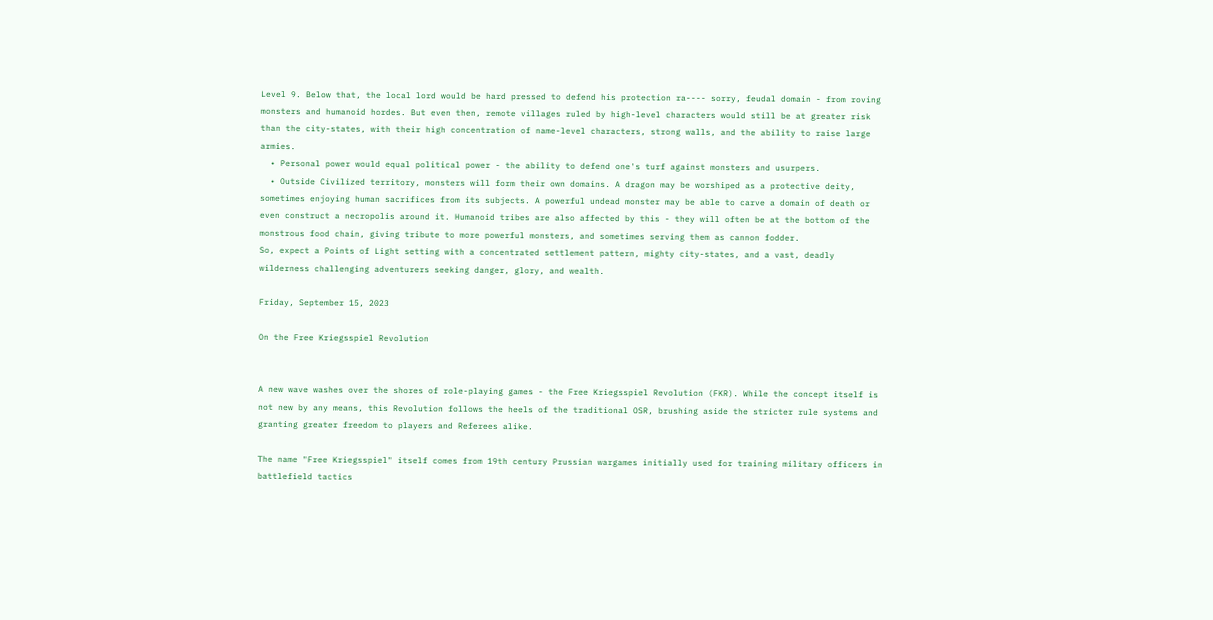Level 9. Below that, the local lord would be hard pressed to defend his protection ra---- sorry, feudal domain - from roving monsters and humanoid hordes. But even then, remote villages ruled by high-level characters would still be at greater risk than the city-states, with their high concentration of name-level characters, strong walls, and the ability to raise large armies.
  • Personal power would equal political power - the ability to defend one's turf against monsters and usurpers.
  • Outside Civilized territory, monsters will form their own domains. A dragon may be worshiped as a protective deity, sometimes enjoying human sacrifices from its subjects. A powerful undead monster may be able to carve a domain of death or even construct a necropolis around it. Humanoid tribes are also affected by this - they will often be at the bottom of the monstrous food chain, giving tribute to more powerful monsters, and sometimes serving them as cannon fodder.
So, expect a Points of Light setting with a concentrated settlement pattern, mighty city-states, and a vast, deadly wilderness challenging adventurers seeking danger, glory, and wealth.

Friday, September 15, 2023

On the Free Kriegsspiel Revolution


A new wave washes over the shores of role-playing games - the Free Kriegsspiel Revolution (FKR). While the concept itself is not new by any means, this Revolution follows the heels of the traditional OSR, brushing aside the stricter rule systems and granting greater freedom to players and Referees alike.

The name "Free Kriegsspiel" itself comes from 19th century Prussian wargames initially used for training military officers in battlefield tactics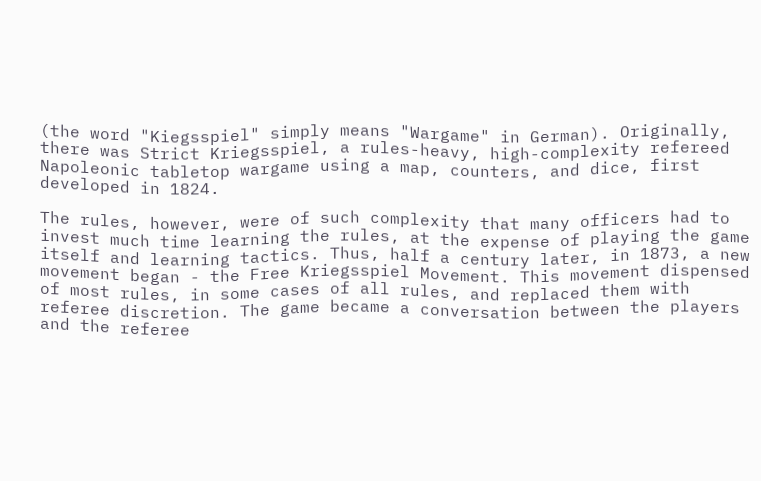(the word "Kiegsspiel" simply means "Wargame" in German). Originally, there was Strict Kriegsspiel, a rules-heavy, high-complexity refereed Napoleonic tabletop wargame using a map, counters, and dice, first developed in 1824.

The rules, however, were of such complexity that many officers had to invest much time learning the rules, at the expense of playing the game itself and learning tactics. Thus, half a century later, in 1873, a new movement began - the Free Kriegsspiel Movement. This movement dispensed of most rules, in some cases of all rules, and replaced them with referee discretion. The game became a conversation between the players and the referee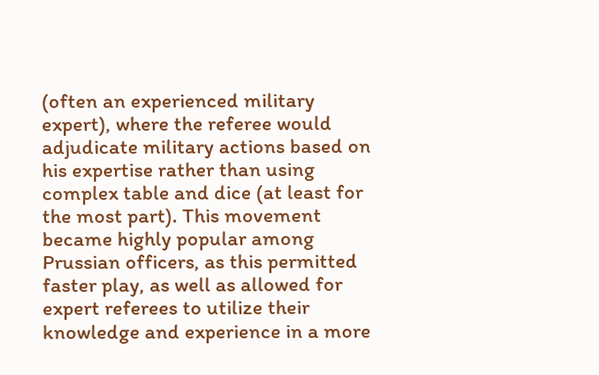(often an experienced military expert), where the referee would adjudicate military actions based on his expertise rather than using complex table and dice (at least for the most part). This movement became highly popular among Prussian officers, as this permitted faster play, as well as allowed for expert referees to utilize their knowledge and experience in a more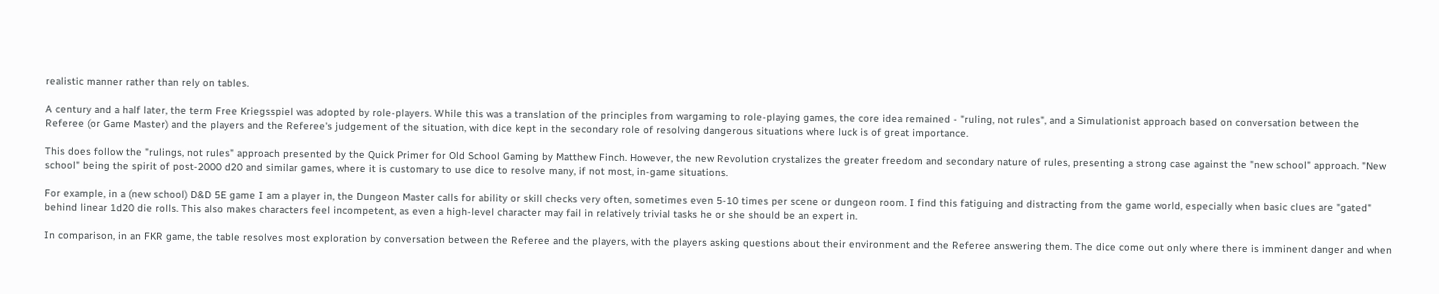realistic manner rather than rely on tables.

A century and a half later, the term Free Kriegsspiel was adopted by role-players. While this was a translation of the principles from wargaming to role-playing games, the core idea remained - "ruling, not rules", and a Simulationist approach based on conversation between the Referee (or Game Master) and the players and the Referee's judgement of the situation, with dice kept in the secondary role of resolving dangerous situations where luck is of great importance.

This does follow the "rulings, not rules" approach presented by the Quick Primer for Old School Gaming by Matthew Finch. However, the new Revolution crystalizes the greater freedom and secondary nature of rules, presenting a strong case against the "new school" approach. "New school" being the spirit of post-2000 d20 and similar games, where it is customary to use dice to resolve many, if not most, in-game situations.

For example, in a (new school) D&D 5E game I am a player in, the Dungeon Master calls for ability or skill checks very often, sometimes even 5-10 times per scene or dungeon room. I find this fatiguing and distracting from the game world, especially when basic clues are "gated" behind linear 1d20 die rolls. This also makes characters feel incompetent, as even a high-level character may fail in relatively trivial tasks he or she should be an expert in.

In comparison, in an FKR game, the table resolves most exploration by conversation between the Referee and the players, with the players asking questions about their environment and the Referee answering them. The dice come out only where there is imminent danger and when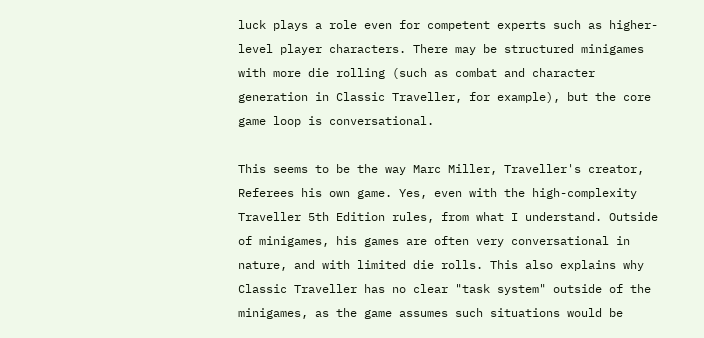luck plays a role even for competent experts such as higher-level player characters. There may be structured minigames with more die rolling (such as combat and character generation in Classic Traveller, for example), but the core game loop is conversational.

This seems to be the way Marc Miller, Traveller's creator, Referees his own game. Yes, even with the high-complexity Traveller 5th Edition rules, from what I understand. Outside of minigames, his games are often very conversational in nature, and with limited die rolls. This also explains why Classic Traveller has no clear "task system" outside of the minigames, as the game assumes such situations would be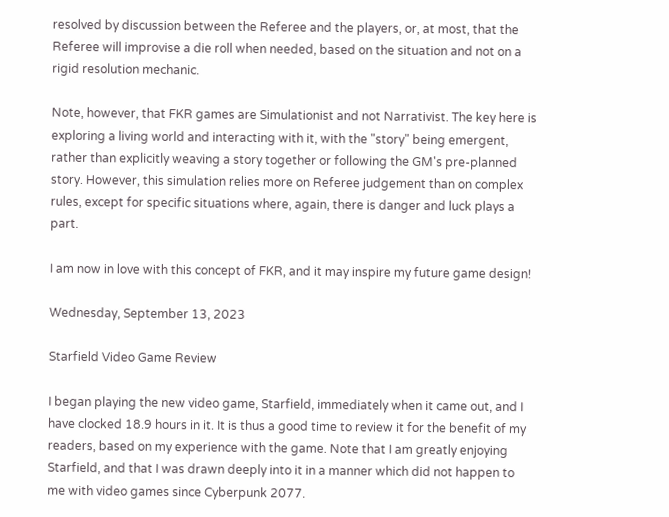resolved by discussion between the Referee and the players, or, at most, that the Referee will improvise a die roll when needed, based on the situation and not on a rigid resolution mechanic.

Note, however, that FKR games are Simulationist and not Narrativist. The key here is exploring a living world and interacting with it, with the "story" being emergent, rather than explicitly weaving a story together or following the GM's pre-planned story. However, this simulation relies more on Referee judgement than on complex rules, except for specific situations where, again, there is danger and luck plays a part.

I am now in love with this concept of FKR, and it may inspire my future game design!

Wednesday, September 13, 2023

Starfield Video Game Review

I began playing the new video game, Starfield, immediately when it came out, and I have clocked 18.9 hours in it. It is thus a good time to review it for the benefit of my readers, based on my experience with the game. Note that I am greatly enjoying Starfield, and that I was drawn deeply into it in a manner which did not happen to me with video games since Cyberpunk 2077.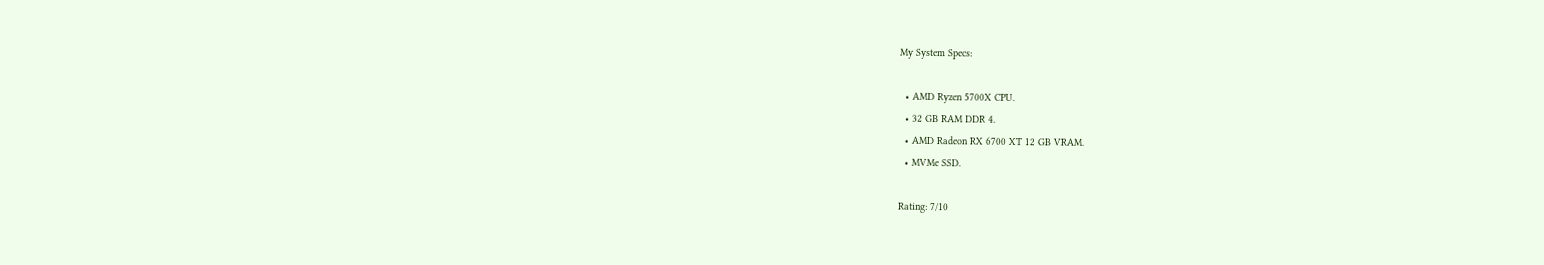My System Specs:

  • AMD Ryzen 5700X CPU.
  • 32 GB RAM DDR 4.
  • AMD Radeon RX 6700 XT 12 GB VRAM.
  • MVMe SSD.

Rating: 7/10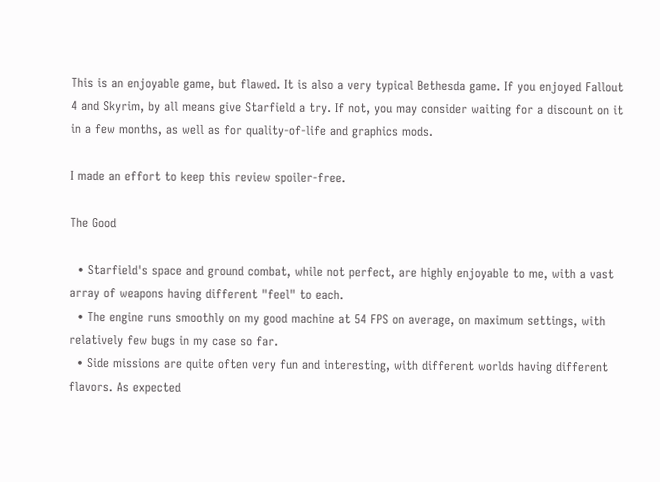This is an enjoyable game, but flawed. It is also a very typical Bethesda game. If you enjoyed Fallout 4 and Skyrim, by all means give Starfield a try. If not, you may consider waiting for a discount on it in a few months, as well as for quality-of-life and graphics mods.

I made an effort to keep this review spoiler-free.

The Good

  • Starfield's space and ground combat, while not perfect, are highly enjoyable to me, with a vast array of weapons having different "feel" to each.
  • The engine runs smoothly on my good machine at 54 FPS on average, on maximum settings, with relatively few bugs in my case so far.
  • Side missions are quite often very fun and interesting, with different worlds having different flavors. As expected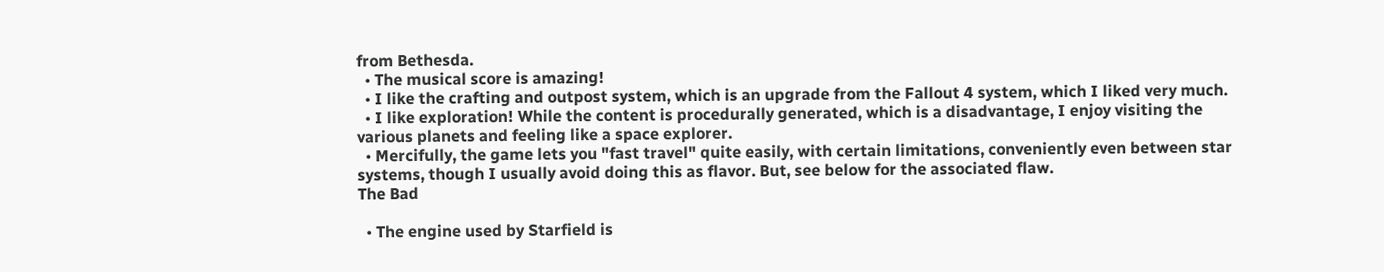from Bethesda.
  • The musical score is amazing!
  • I like the crafting and outpost system, which is an upgrade from the Fallout 4 system, which I liked very much.
  • I like exploration! While the content is procedurally generated, which is a disadvantage, I enjoy visiting the various planets and feeling like a space explorer.
  • Mercifully, the game lets you "fast travel" quite easily, with certain limitations, conveniently even between star systems, though I usually avoid doing this as flavor. But, see below for the associated flaw.
The Bad

  • The engine used by Starfield is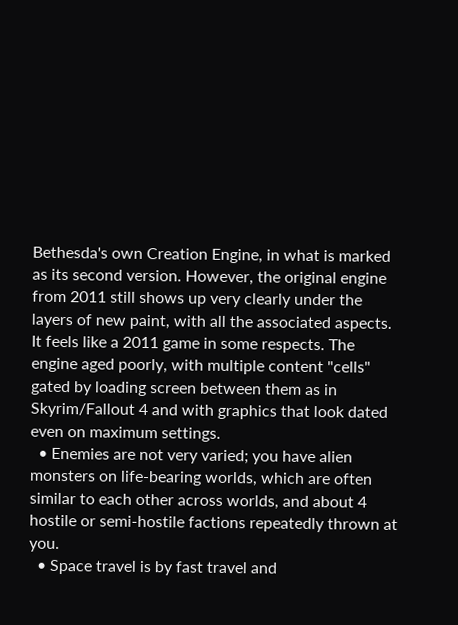Bethesda's own Creation Engine, in what is marked as its second version. However, the original engine from 2011 still shows up very clearly under the layers of new paint, with all the associated aspects. It feels like a 2011 game in some respects. The engine aged poorly, with multiple content "cells" gated by loading screen between them as in Skyrim/Fallout 4 and with graphics that look dated even on maximum settings.
  • Enemies are not very varied; you have alien monsters on life-bearing worlds, which are often similar to each other across worlds, and about 4 hostile or semi-hostile factions repeatedly thrown at you.
  • Space travel is by fast travel and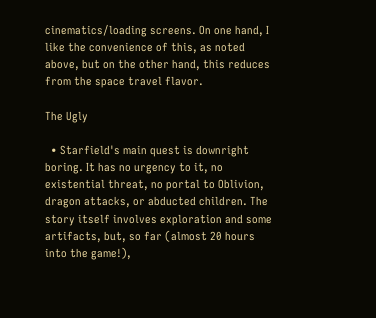cinematics/loading screens. On one hand, I like the convenience of this, as noted above, but on the other hand, this reduces from the space travel flavor.

The Ugly

  • Starfield's main quest is downright boring. It has no urgency to it, no existential threat, no portal to Oblivion, dragon attacks, or abducted children. The story itself involves exploration and some artifacts, but, so far (almost 20 hours into the game!),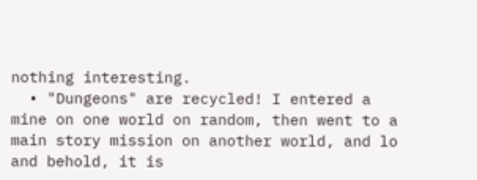nothing interesting.
  • "Dungeons" are recycled! I entered a mine on one world on random, then went to a main story mission on another world, and lo and behold, it is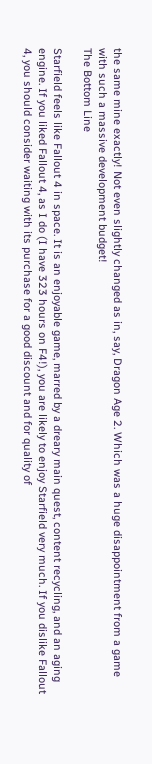the same mine exactly! Not even slightly changed as in, say, Dragon Age 2. Which was a huge disappointment from a game with such a massive development budget!
The Bottom Line

Starfield feels like Fallout 4 in space. It is an enjoyable game, marred by a dreary main quest, content recycling, and an aging engine. If you liked Fallout 4, as I do (I have 323 hours on F4!), you are likely to enjoy Starfield very much. If you dislike Fallout 4, you should consider waiting with its purchase for a good discount and for quality of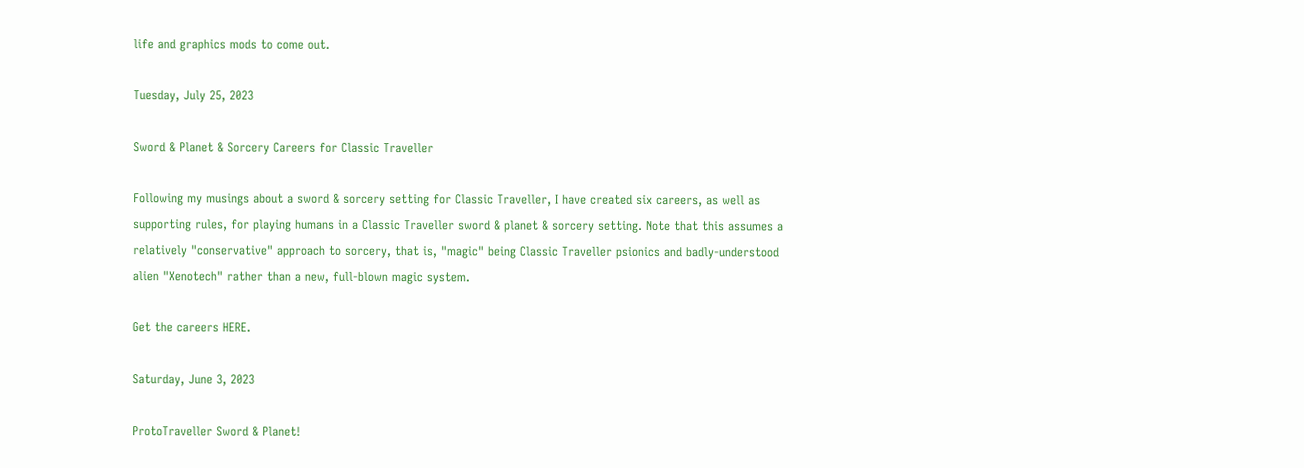life and graphics mods to come out.

Tuesday, July 25, 2023

Sword & Planet & Sorcery Careers for Classic Traveller

Following my musings about a sword & sorcery setting for Classic Traveller, I have created six careers, as well as supporting rules, for playing humans in a Classic Traveller sword & planet & sorcery setting. Note that this assumes a relatively "conservative" approach to sorcery, that is, "magic" being Classic Traveller psionics and badly-understood alien "Xenotech" rather than a new, full-blown magic system.

Get the careers HERE.

Saturday, June 3, 2023

ProtoTraveller Sword & Planet!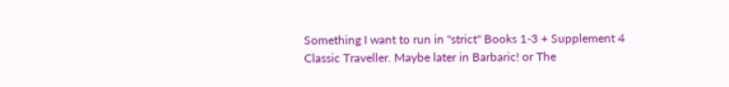Something I want to run in "strict" Books 1-3 + Supplement 4 Classic Traveller. Maybe later in Barbaric! or The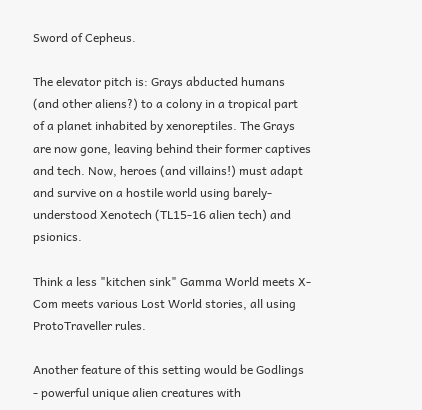Sword of Cepheus.

The elevator pitch is: Grays abducted humans (and other aliens?) to a colony in a tropical part of a planet inhabited by xenoreptiles. The Grays are now gone, leaving behind their former captives and tech. Now, heroes (and villains!) must adapt and survive on a hostile world using barely-understood Xenotech (TL15-16 alien tech) and psionics.

Think a less "kitchen sink" Gamma World meets X-Com meets various Lost World stories, all using ProtoTraveller rules.

Another feature of this setting would be Godlings - powerful unique alien creatures with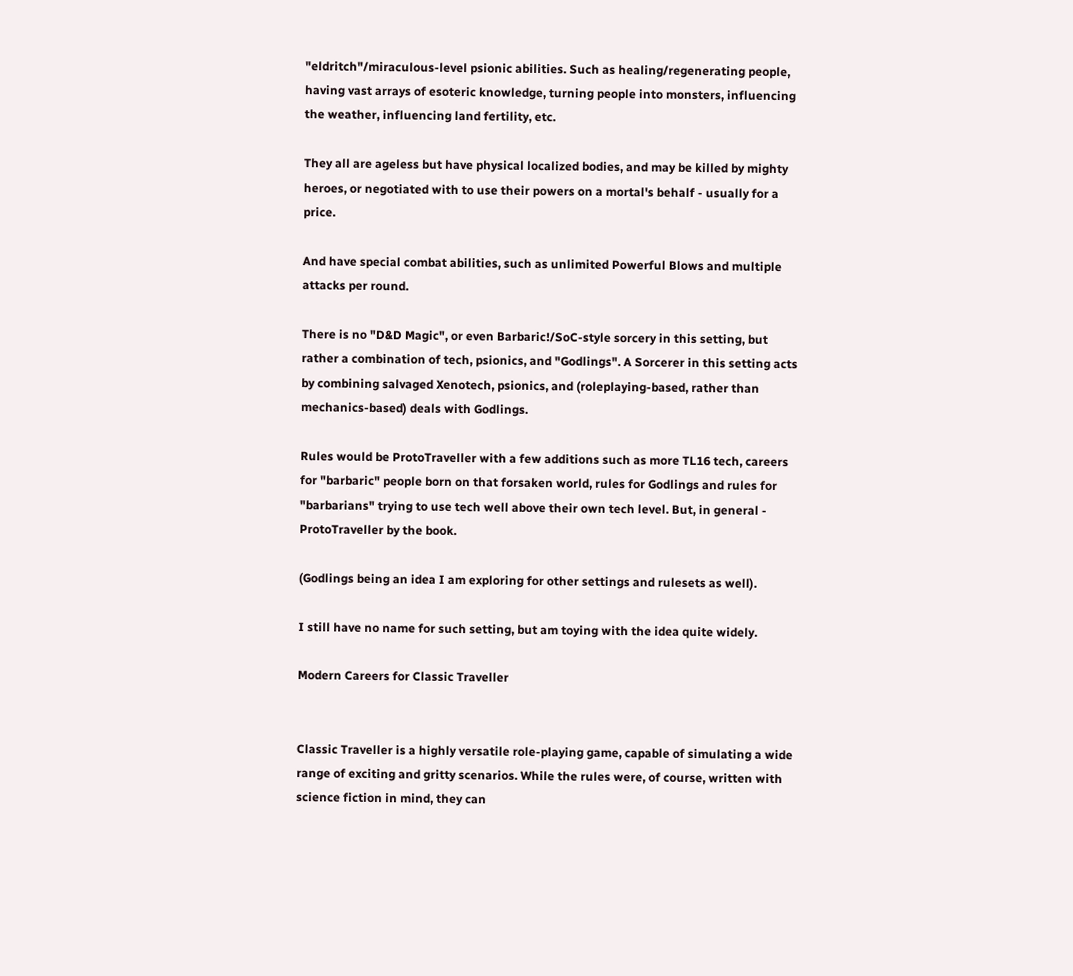"eldritch"/miraculous-level psionic abilities. Such as healing/regenerating people, having vast arrays of esoteric knowledge, turning people into monsters, influencing the weather, influencing land fertility, etc.

They all are ageless but have physical localized bodies, and may be killed by mighty heroes, or negotiated with to use their powers on a mortal's behalf - usually for a price.

And have special combat abilities, such as unlimited Powerful Blows and multiple attacks per round.

There is no "D&D Magic", or even Barbaric!/SoC-style sorcery in this setting, but rather a combination of tech, psionics, and "Godlings". A Sorcerer in this setting acts by combining salvaged Xenotech, psionics, and (roleplaying-based, rather than mechanics-based) deals with Godlings.

Rules would be ProtoTraveller with a few additions such as more TL16 tech, careers for "barbaric" people born on that forsaken world, rules for Godlings and rules for "barbarians" trying to use tech well above their own tech level. But, in general - ProtoTraveller by the book.

(Godlings being an idea I am exploring for other settings and rulesets as well).

I still have no name for such setting, but am toying with the idea quite widely.

Modern Careers for Classic Traveller


Classic Traveller is a highly versatile role-playing game, capable of simulating a wide range of exciting and gritty scenarios. While the rules were, of course, written with science fiction in mind, they can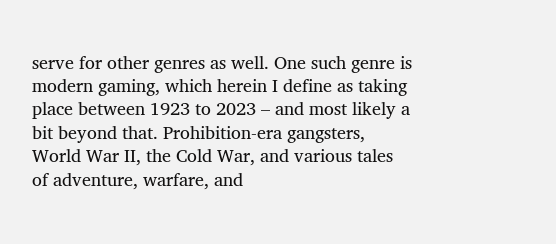serve for other genres as well. One such genre is modern gaming, which herein I define as taking place between 1923 to 2023 – and most likely a bit beyond that. Prohibition-era gangsters, World War II, the Cold War, and various tales of adventure, warfare, and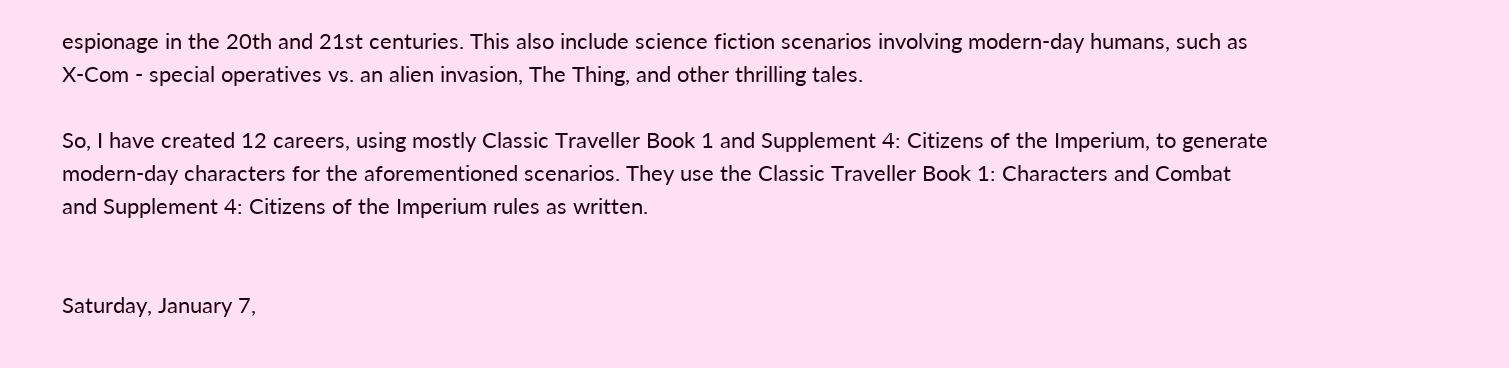espionage in the 20th and 21st centuries. This also include science fiction scenarios involving modern-day humans, such as X-Com - special operatives vs. an alien invasion, The Thing, and other thrilling tales.

So, I have created 12 careers, using mostly Classic Traveller Book 1 and Supplement 4: Citizens of the Imperium, to generate modern-day characters for the aforementioned scenarios. They use the Classic Traveller Book 1: Characters and Combat and Supplement 4: Citizens of the Imperium rules as written.


Saturday, January 7,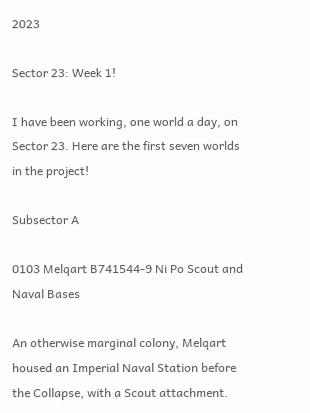2023

Sector 23: Week 1!

I have been working, one world a day, on Sector 23. Here are the first seven worlds in the project!

Subsector A

0103 Melqart B741544-9 Ni Po Scout and Naval Bases

An otherwise marginal colony, Melqart housed an Imperial Naval Station before the Collapse, with a Scout attachment.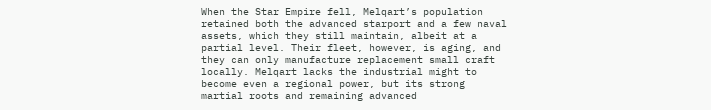When the Star Empire fell, Melqart’s population retained both the advanced starport and a few naval assets, which they still maintain, albeit at a partial level. Their fleet, however, is aging, and they can only manufacture replacement small craft locally. Melqart lacks the industrial might to become even a regional power, but its strong martial roots and remaining advanced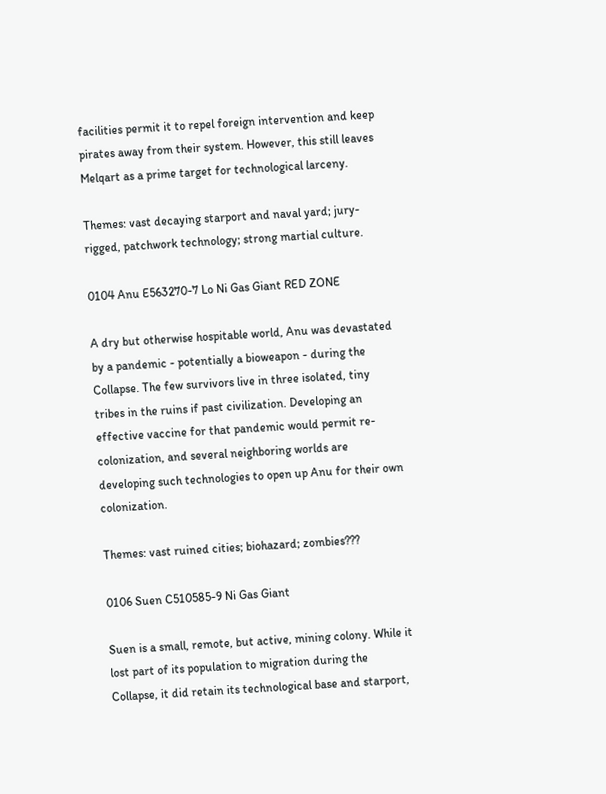facilities permit it to repel foreign intervention and keep pirates away from their system. However, this still leaves Melqart as a prime target for technological larceny.

Themes: vast decaying starport and naval yard; jury-rigged, patchwork technology; strong martial culture.

0104 Anu E563270-7 Lo Ni Gas Giant RED ZONE

A dry but otherwise hospitable world, Anu was devastated by a pandemic - potentially a bioweapon - during the Collapse. The few survivors live in three isolated, tiny tribes in the ruins if past civilization. Developing an effective vaccine for that pandemic would permit re-colonization, and several neighboring worlds are developing such technologies to open up Anu for their own colonization.

Themes: vast ruined cities; biohazard; zombies???

0106 Suen C510585-9 Ni Gas Giant

Suen is a small, remote, but active, mining colony. While it lost part of its population to migration during the Collapse, it did retain its technological base and starport,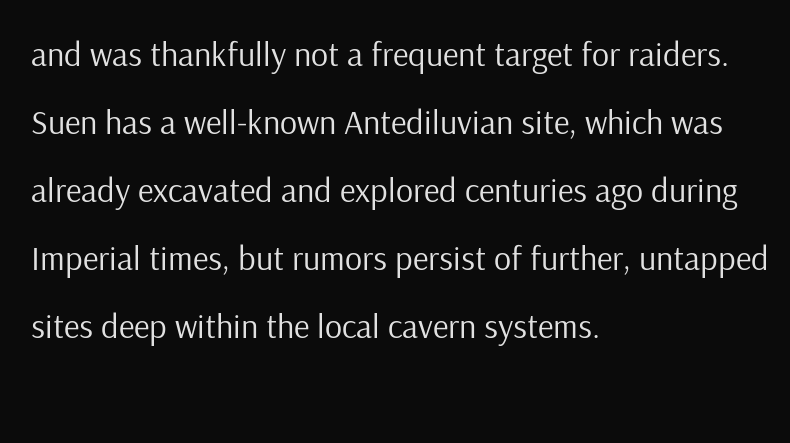and was thankfully not a frequent target for raiders. Suen has a well-known Antediluvian site, which was already excavated and explored centuries ago during Imperial times, but rumors persist of further, untapped sites deep within the local cavern systems.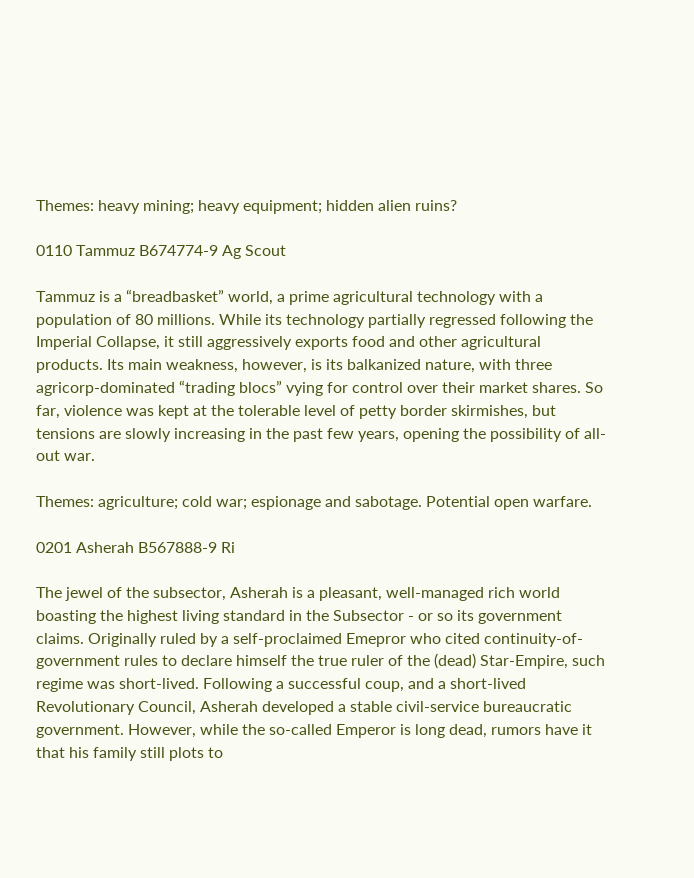Themes: heavy mining; heavy equipment; hidden alien ruins?

0110 Tammuz B674774-9 Ag Scout

Tammuz is a “breadbasket” world, a prime agricultural technology with a population of 80 millions. While its technology partially regressed following the Imperial Collapse, it still aggressively exports food and other agricultural products. Its main weakness, however, is its balkanized nature, with three agricorp-dominated “trading blocs” vying for control over their market shares. So far, violence was kept at the tolerable level of petty border skirmishes, but tensions are slowly increasing in the past few years, opening the possibility of all-out war.

Themes: agriculture; cold war; espionage and sabotage. Potential open warfare.

0201 Asherah B567888-9 Ri

The jewel of the subsector, Asherah is a pleasant, well-managed rich world boasting the highest living standard in the Subsector - or so its government claims. Originally ruled by a self-proclaimed Emepror who cited continuity-of-government rules to declare himself the true ruler of the (dead) Star-Empire, such regime was short-lived. Following a successful coup, and a short-lived Revolutionary Council, Asherah developed a stable civil-service bureaucratic government. However, while the so-called Emperor is long dead, rumors have it that his family still plots to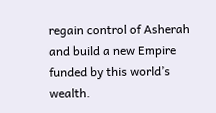regain control of Asherah and build a new Empire funded by this world’s wealth.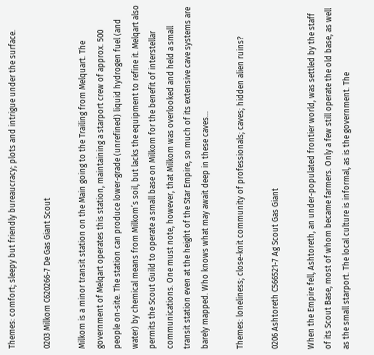Themes: comfort; sleepy but friendly bureaucracy; plots and intrigue under the surface.

0203 Milkom C620266-7 De Gas Giant Scout

Milkom is a minor transit station on the Main going to the Trailing from Melquart. The government of Melqart operates this station, maintaining a starport crew of approx. 500 people on-site. The station can produce lower-grade (unrefined) liquid hydrogen fuel (and water) by chemical means from Milkom’s soil, but lacks the equipment to refine it. Melqart also permits the Scout Guild to operate a small base on Milkom for the benefit of interstellar communications. One must note, however, that Milkom was overlooked and held a small transit station even at the height of the Star Empire, so much of its extensive cave systems are barely mapped. Who knows what may await deep in these caves…

Themes: loneliness; close-knit community of professionals; caves; hidden alien ruins?

0206 Ashtoreth C566521-7 Ag Scout Gas Giant

When the Empire fell, Ashtoreth, an under-populated frontier world, was settled by the staff of its Scout Base, most of whom became farmers. Only a few still operate the old base, as well as the small starport. The local culture is informal, as is the government. The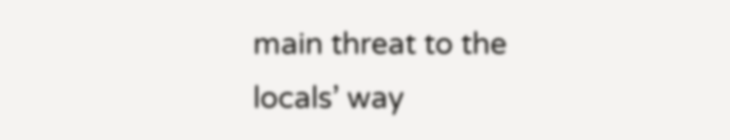main threat to the locals’ way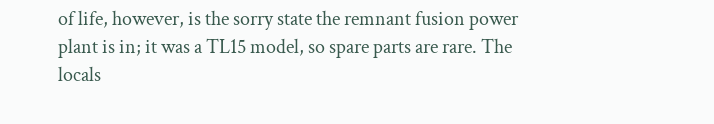of life, however, is the sorry state the remnant fusion power plant is in; it was a TL15 model, so spare parts are rare. The locals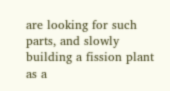are looking for such parts, and slowly building a fission plant as a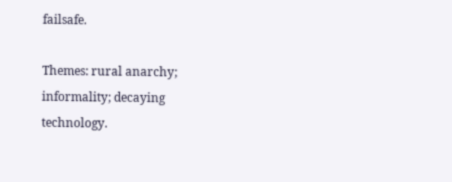failsafe.

Themes: rural anarchy; informality; decaying technology.